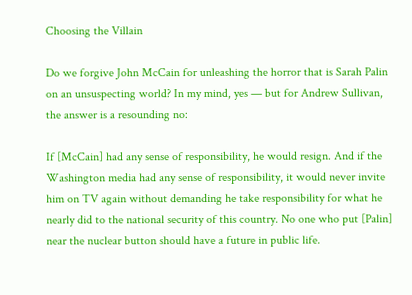Choosing the Villain

Do we forgive John McCain for unleashing the horror that is Sarah Palin on an unsuspecting world? In my mind, yes — but for Andrew Sullivan, the answer is a resounding no:

If [McCain] had any sense of responsibility, he would resign. And if the Washington media had any sense of responsibility, it would never invite him on TV again without demanding he take responsibility for what he nearly did to the national security of this country. No one who put [Palin] near the nuclear button should have a future in public life.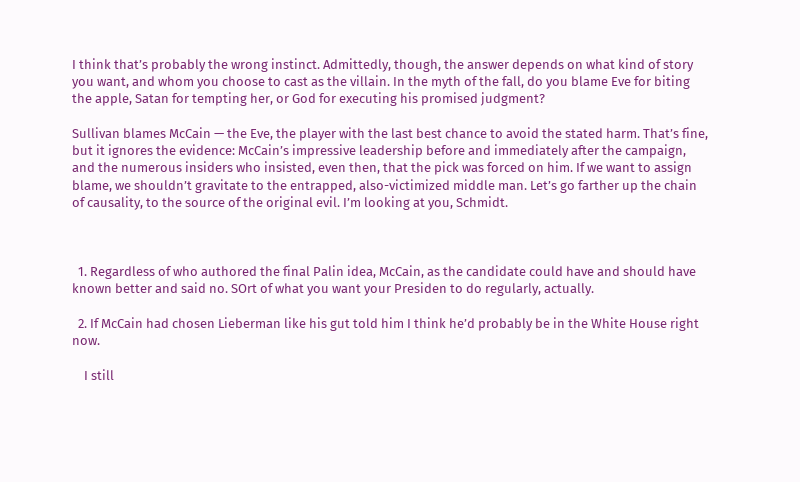I think that’s probably the wrong instinct. Admittedly, though, the answer depends on what kind of story you want, and whom you choose to cast as the villain. In the myth of the fall, do you blame Eve for biting the apple, Satan for tempting her, or God for executing his promised judgment?

Sullivan blames McCain — the Eve, the player with the last best chance to avoid the stated harm. That’s fine, but it ignores the evidence: McCain’s impressive leadership before and immediately after the campaign, and the numerous insiders who insisted, even then, that the pick was forced on him. If we want to assign blame, we shouldn’t gravitate to the entrapped, also-victimized middle man. Let’s go farther up the chain of causality, to the source of the original evil. I’m looking at you, Schmidt.



  1. Regardless of who authored the final Palin idea, McCain, as the candidate could have and should have known better and said no. SOrt of what you want your Presiden to do regularly, actually.

  2. If McCain had chosen Lieberman like his gut told him I think he’d probably be in the White House right now.

    I still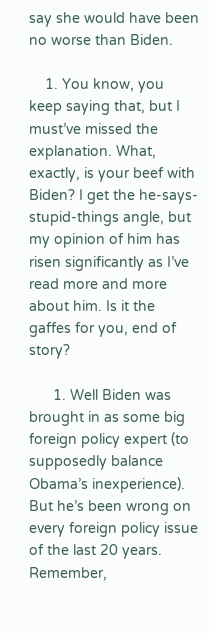say she would have been no worse than Biden.

    1. You know, you keep saying that, but I must’ve missed the explanation. What, exactly, is your beef with Biden? I get the he-says-stupid-things angle, but my opinion of him has risen significantly as I’ve read more and more about him. Is it the gaffes for you, end of story?

      1. Well Biden was brought in as some big foreign policy expert (to supposedly balance Obama’s inexperience). But he’s been wrong on every foreign policy issue of the last 20 years. Remember,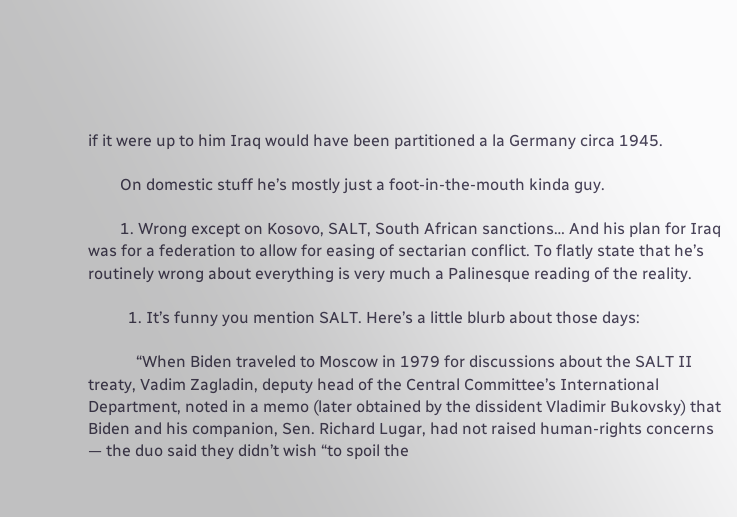if it were up to him Iraq would have been partitioned a la Germany circa 1945.

        On domestic stuff he’s mostly just a foot-in-the-mouth kinda guy.

        1. Wrong except on Kosovo, SALT, South African sanctions… And his plan for Iraq was for a federation to allow for easing of sectarian conflict. To flatly state that he’s routinely wrong about everything is very much a Palinesque reading of the reality.

          1. It’s funny you mention SALT. Here’s a little blurb about those days:

            “When Biden traveled to Moscow in 1979 for discussions about the SALT II treaty, Vadim Zagladin, deputy head of the Central Committee’s International Department, noted in a memo (later obtained by the dissident Vladimir Bukovsky) that Biden and his companion, Sen. Richard Lugar, had not raised human-rights concerns — the duo said they didn’t wish “to spoil the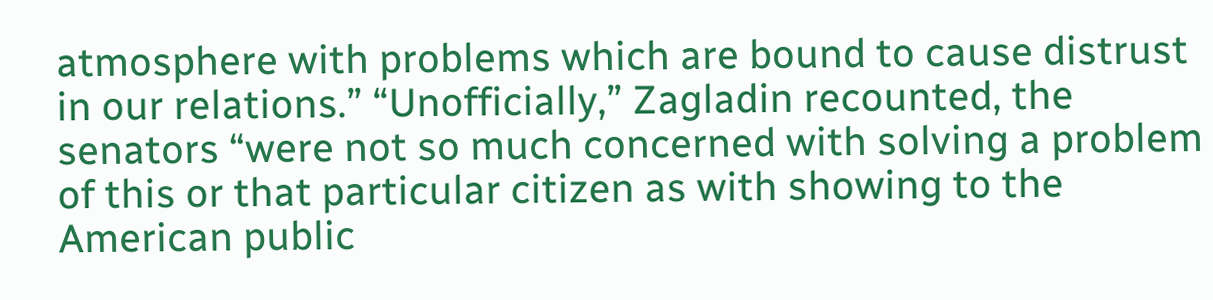atmosphere with problems which are bound to cause distrust in our relations.” “Unofficially,” Zagladin recounted, the senators “were not so much concerned with solving a problem of this or that particular citizen as with showing to the American public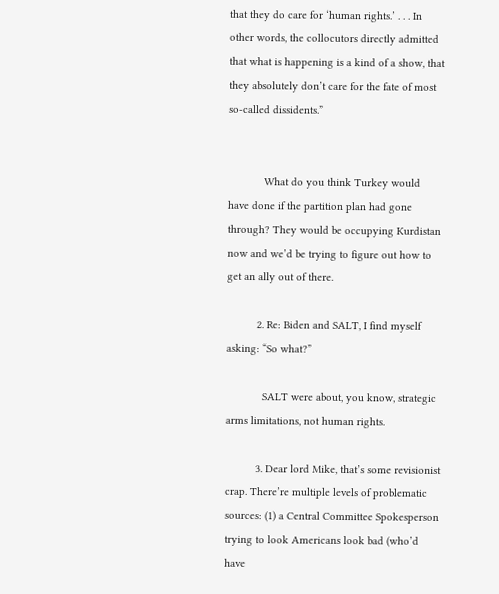that they do care for ‘human rights.’ . . . In other words, the collocutors directly admitted that what is happening is a kind of a show, that they absolutely don’t care for the fate of most so-called dissidents.”


            What do you think Turkey would have done if the partition plan had gone through? They would be occupying Kurdistan now and we’d be trying to figure out how to get an ally out of there.

          2. Re: Biden and SALT, I find myself asking: “So what?”

            SALT were about, you know, strategic arms limitations, not human rights.

          3. Dear lord Mike, that’s some revisionist crap. There’re multiple levels of problematic sources: (1) a Central Committee Spokesperson trying to look Americans look bad (who’d have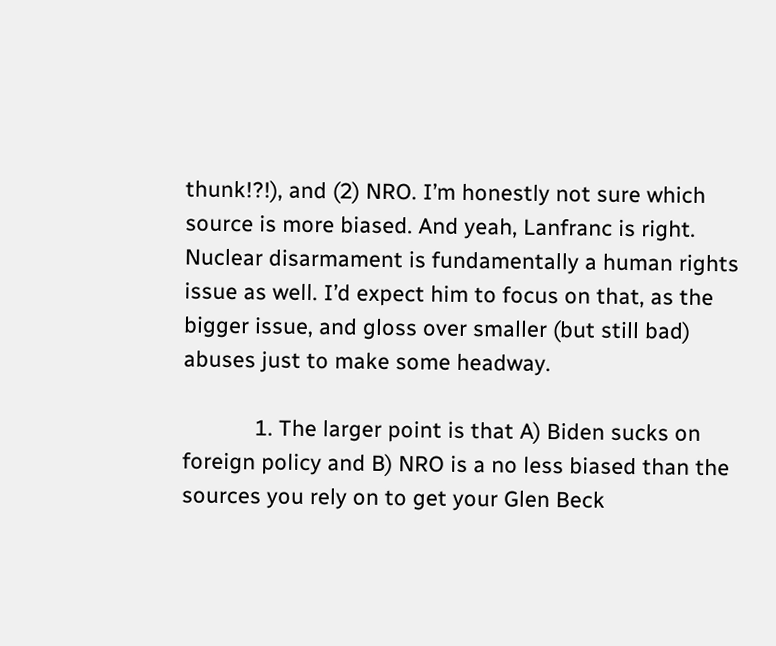thunk!?!), and (2) NRO. I’m honestly not sure which source is more biased. And yeah, Lanfranc is right. Nuclear disarmament is fundamentally a human rights issue as well. I’d expect him to focus on that, as the bigger issue, and gloss over smaller (but still bad) abuses just to make some headway.

            1. The larger point is that A) Biden sucks on foreign policy and B) NRO is a no less biased than the sources you rely on to get your Glen Beck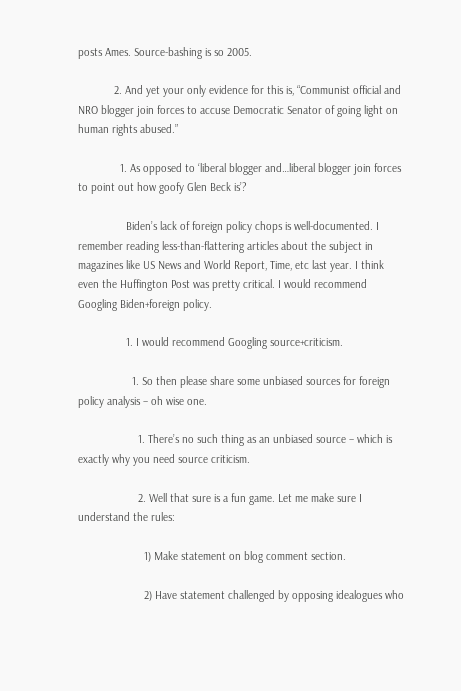posts Ames. Source-bashing is so 2005.

            2. And yet your only evidence for this is, “Communist official and NRO blogger join forces to accuse Democratic Senator of going light on human rights abused.”

              1. As opposed to ‘liberal blogger and…liberal blogger join forces to point out how goofy Glen Beck is’?

                Biden’s lack of foreign policy chops is well-documented. I remember reading less-than-flattering articles about the subject in magazines like US News and World Report, Time, etc last year. I think even the Huffington Post was pretty critical. I would recommend Googling Biden+foreign policy.

                1. I would recommend Googling source+criticism.

                  1. So then please share some unbiased sources for foreign policy analysis – oh wise one.

                    1. There’s no such thing as an unbiased source – which is exactly why you need source criticism.

                    2. Well that sure is a fun game. Let me make sure I understand the rules:

                      1) Make statement on blog comment section.

                      2) Have statement challenged by opposing idealogues who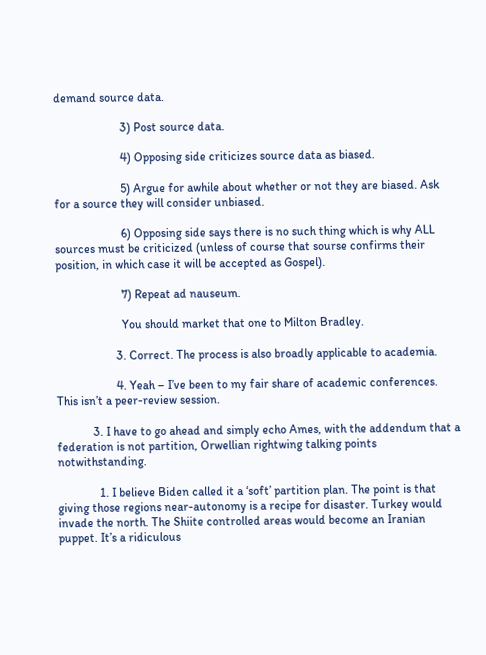demand source data.

                      3) Post source data.

                      4) Opposing side criticizes source data as biased.

                      5) Argue for awhile about whether or not they are biased. Ask for a source they will consider unbiased.

                      6) Opposing side says there is no such thing which is why ALL sources must be criticized (unless of course that sourse confirms their position, in which case it will be accepted as Gospel).

                      7) Repeat ad nauseum.

                      You should market that one to Milton Bradley.

                    3. Correct. The process is also broadly applicable to academia.

                    4. Yeah – I’ve been to my fair share of academic conferences. This isn’t a peer-review session.

            3. I have to go ahead and simply echo Ames, with the addendum that a federation is not partition, Orwellian rightwing talking points notwithstanding.

              1. I believe Biden called it a ‘soft’ partition plan. The point is that giving those regions near-autonomy is a recipe for disaster. Turkey would invade the north. The Shiite controlled areas would become an Iranian puppet. It’s a ridiculous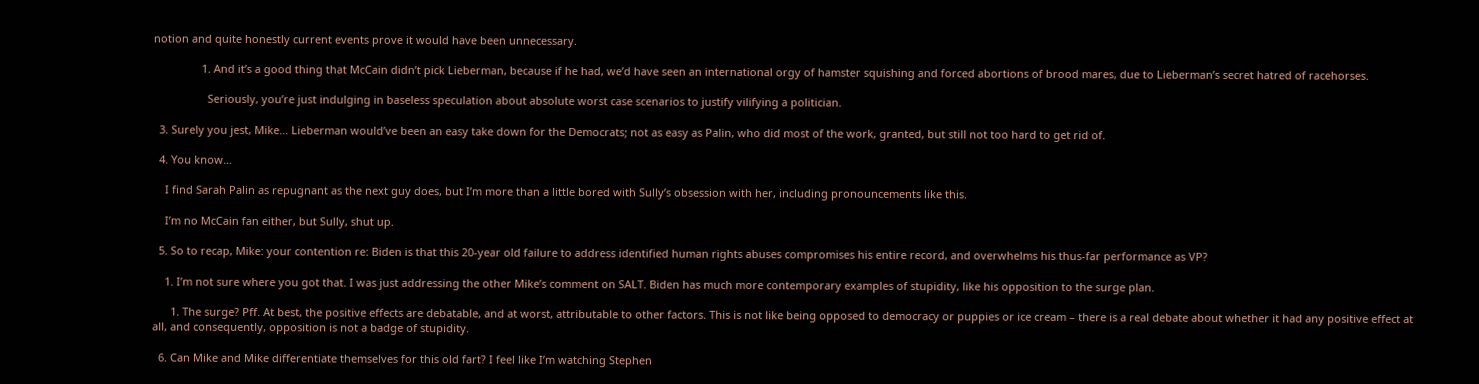notion and quite honestly current events prove it would have been unnecessary.

                1. And it’s a good thing that McCain didn’t pick Lieberman, because if he had, we’d have seen an international orgy of hamster squishing and forced abortions of brood mares, due to Lieberman’s secret hatred of racehorses.

                  Seriously, you’re just indulging in baseless speculation about absolute worst case scenarios to justify vilifying a politician.

  3. Surely you jest, Mike… Lieberman would’ve been an easy take down for the Democrats; not as easy as Palin, who did most of the work, granted, but still not too hard to get rid of.

  4. You know…

    I find Sarah Palin as repugnant as the next guy does, but I’m more than a little bored with Sully’s obsession with her, including pronouncements like this.

    I’m no McCain fan either, but Sully, shut up.

  5. So to recap, Mike: your contention re: Biden is that this 20-year old failure to address identified human rights abuses compromises his entire record, and overwhelms his thus-far performance as VP?

    1. I’m not sure where you got that. I was just addressing the other Mike’s comment on SALT. Biden has much more contemporary examples of stupidity, like his opposition to the surge plan.

      1. The surge? Pff. At best, the positive effects are debatable, and at worst, attributable to other factors. This is not like being opposed to democracy or puppies or ice cream – there is a real debate about whether it had any positive effect at all, and consequently, opposition is not a badge of stupidity.

  6. Can Mike and Mike differentiate themselves for this old fart? I feel like I’m watching Stephen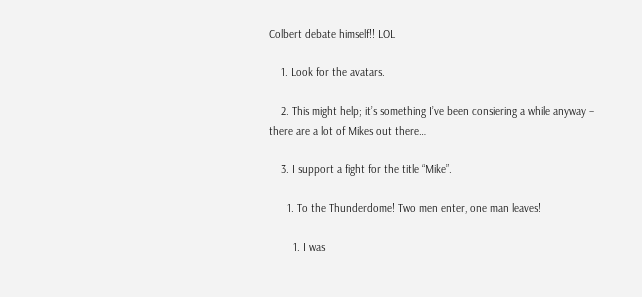Colbert debate himself!! LOL

    1. Look for the avatars.

    2. This might help; it’s something I’ve been consiering a while anyway – there are a lot of Mikes out there…

    3. I support a fight for the title “Mike”.

      1. To the Thunderdome! Two men enter, one man leaves!

        1. I was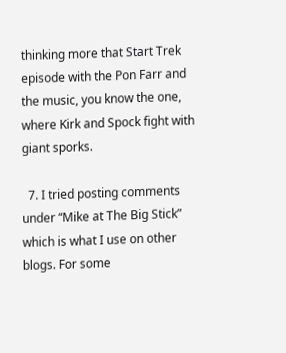thinking more that Start Trek episode with the Pon Farr and the music, you know the one, where Kirk and Spock fight with giant sporks.

  7. I tried posting comments under “Mike at The Big Stick” which is what I use on other blogs. For some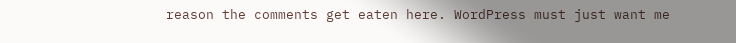reason the comments get eaten here. WordPress must just want me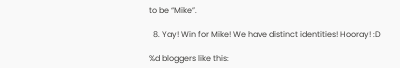to be “Mike”.

  8. Yay! Win for Mike! We have distinct identities! Hooray! :D

%d bloggers like this: